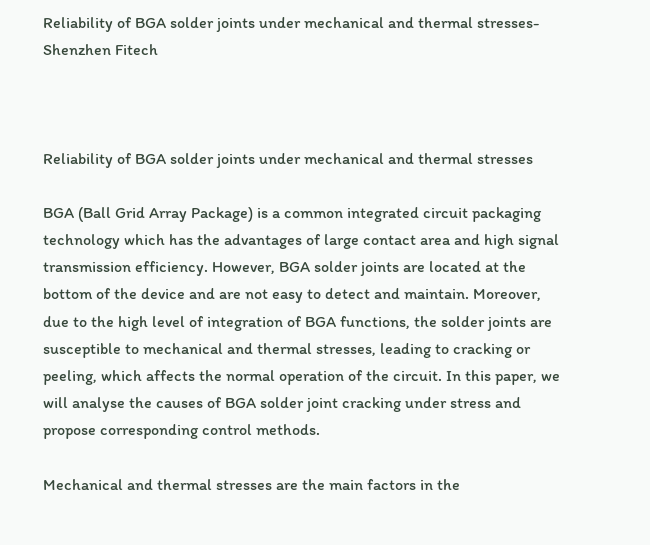Reliability of BGA solder joints under mechanical and thermal stresses-Shenzhen Fitech



Reliability of BGA solder joints under mechanical and thermal stresses

BGA (Ball Grid Array Package) is a common integrated circuit packaging technology which has the advantages of large contact area and high signal transmission efficiency. However, BGA solder joints are located at the bottom of the device and are not easy to detect and maintain. Moreover, due to the high level of integration of BGA functions, the solder joints are susceptible to mechanical and thermal stresses, leading to cracking or peeling, which affects the normal operation of the circuit. In this paper, we will analyse the causes of BGA solder joint cracking under stress and propose corresponding control methods.

Mechanical and thermal stresses are the main factors in the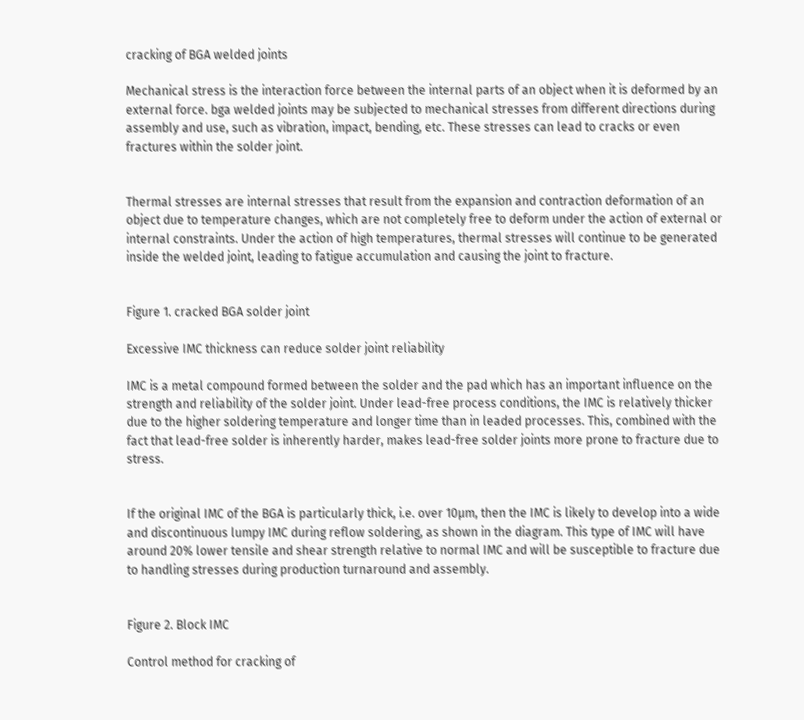cracking of BGA welded joints

Mechanical stress is the interaction force between the internal parts of an object when it is deformed by an external force. bga welded joints may be subjected to mechanical stresses from different directions during assembly and use, such as vibration, impact, bending, etc. These stresses can lead to cracks or even fractures within the solder joint.


Thermal stresses are internal stresses that result from the expansion and contraction deformation of an object due to temperature changes, which are not completely free to deform under the action of external or internal constraints. Under the action of high temperatures, thermal stresses will continue to be generated inside the welded joint, leading to fatigue accumulation and causing the joint to fracture.


Figure 1. cracked BGA solder joint

Excessive IMC thickness can reduce solder joint reliability

IMC is a metal compound formed between the solder and the pad which has an important influence on the strength and reliability of the solder joint. Under lead-free process conditions, the IMC is relatively thicker due to the higher soldering temperature and longer time than in leaded processes. This, combined with the fact that lead-free solder is inherently harder, makes lead-free solder joints more prone to fracture due to stress.


If the original IMC of the BGA is particularly thick, i.e. over 10μm, then the IMC is likely to develop into a wide and discontinuous lumpy IMC during reflow soldering, as shown in the diagram. This type of IMC will have around 20% lower tensile and shear strength relative to normal IMC and will be susceptible to fracture due to handling stresses during production turnaround and assembly.


Figure 2. Block IMC

Control method for cracking of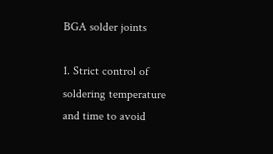BGA solder joints

1. Strict control of soldering temperature and time to avoid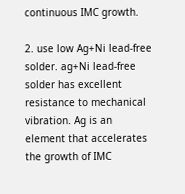continuous IMC growth.

2. use low Ag+Ni lead-free solder. ag+Ni lead-free solder has excellent resistance to mechanical vibration. Ag is an element that accelerates the growth of IMC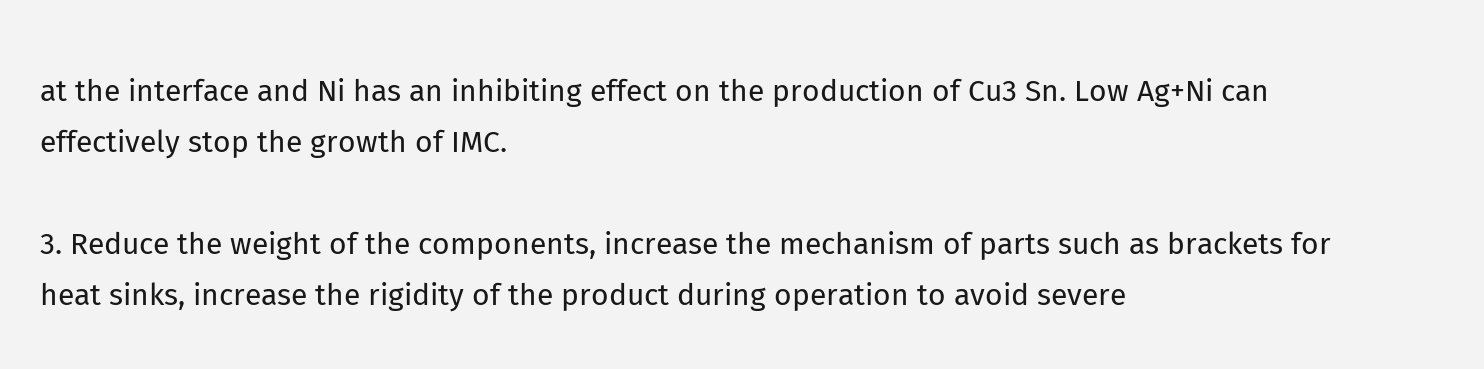at the interface and Ni has an inhibiting effect on the production of Cu3 Sn. Low Ag+Ni can effectively stop the growth of IMC.

3. Reduce the weight of the components, increase the mechanism of parts such as brackets for heat sinks, increase the rigidity of the product during operation to avoid severe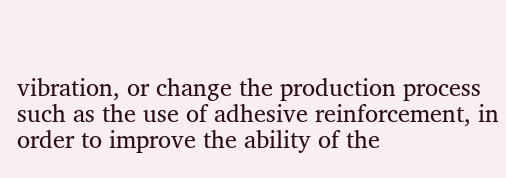vibration, or change the production process such as the use of adhesive reinforcement, in order to improve the ability of the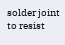solder joint to resist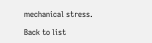mechanical stress.

Back to list